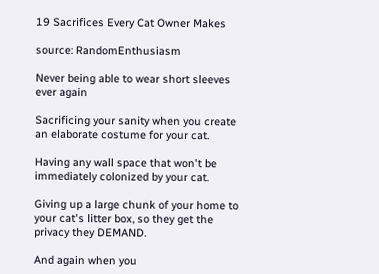19 Sacrifices Every Cat Owner Makes

source: RandomEnthusiasm

Never being able to wear short sleeves ever again

Sacrificing your sanity when you create an elaborate costume for your cat.

Having any wall space that won't be immediately colonized by your cat.

Giving up a large chunk of your home to your cat's litter box, so they get the privacy they DEMAND.

And again when you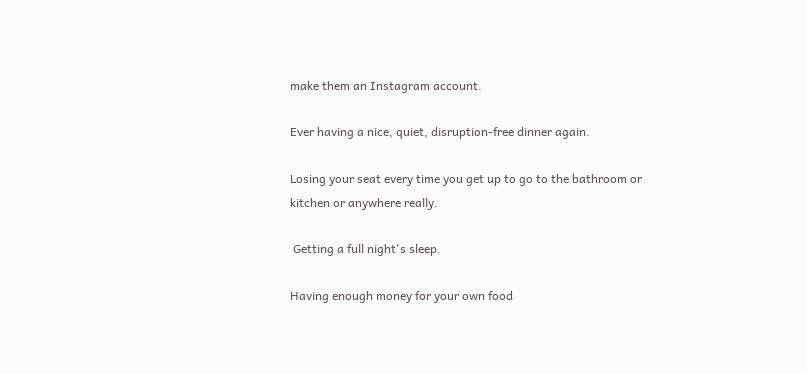make them an Instagram account.

Ever having a nice, quiet, disruption-free dinner again.

Losing your seat every time you get up to go to the bathroom or kitchen or anywhere really.

 Getting a full night's sleep.

Having enough money for your own food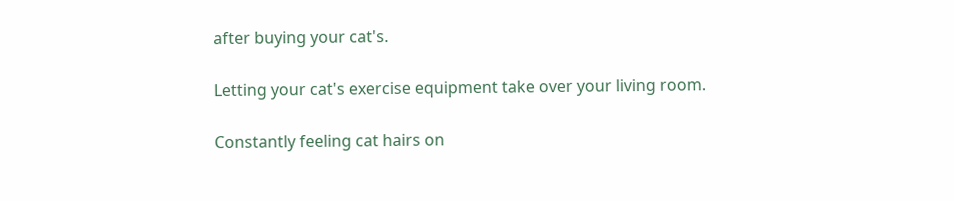after buying your cat's.

Letting your cat's exercise equipment take over your living room.

Constantly feeling cat hairs on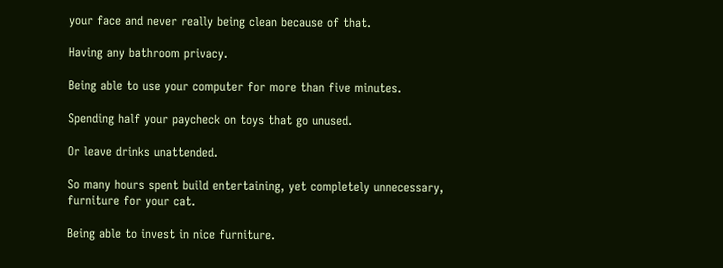your face and never really being clean because of that.

Having any bathroom privacy.

Being able to use your computer for more than five minutes.

Spending half your paycheck on toys that go unused.

Or leave drinks unattended.

So many hours spent build entertaining, yet completely unnecessary, furniture for your cat.

Being able to invest in nice furniture.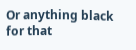Or anything black for that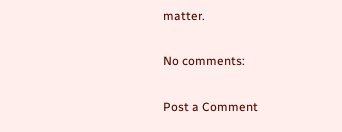matter.

No comments:

Post a Comment